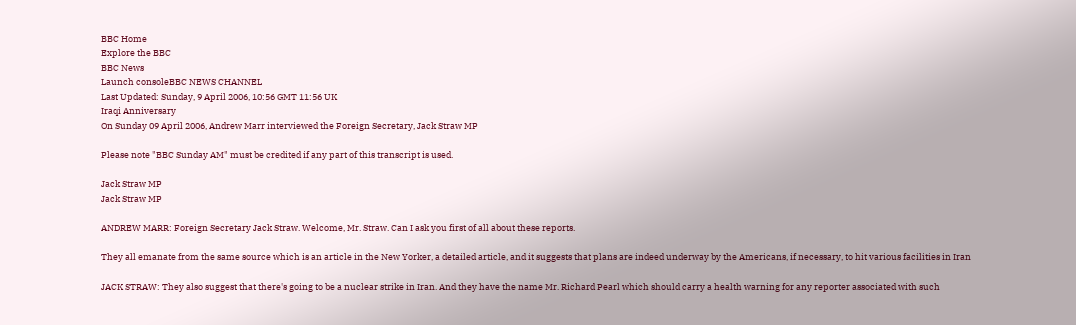BBC Home
Explore the BBC
BBC News
Launch consoleBBC NEWS CHANNEL
Last Updated: Sunday, 9 April 2006, 10:56 GMT 11:56 UK
Iraqi Anniversary
On Sunday 09 April 2006, Andrew Marr interviewed the Foreign Secretary, Jack Straw MP

Please note "BBC Sunday AM" must be credited if any part of this transcript is used.

Jack Straw MP
Jack Straw MP

ANDREW MARR: Foreign Secretary Jack Straw. Welcome, Mr. Straw. Can I ask you first of all about these reports.

They all emanate from the same source which is an article in the New Yorker, a detailed article, and it suggests that plans are indeed underway by the Americans, if necessary, to hit various facilities in Iran

JACK STRAW: They also suggest that there's going to be a nuclear strike in Iran. And they have the name Mr. Richard Pearl which should carry a health warning for any reporter associated with such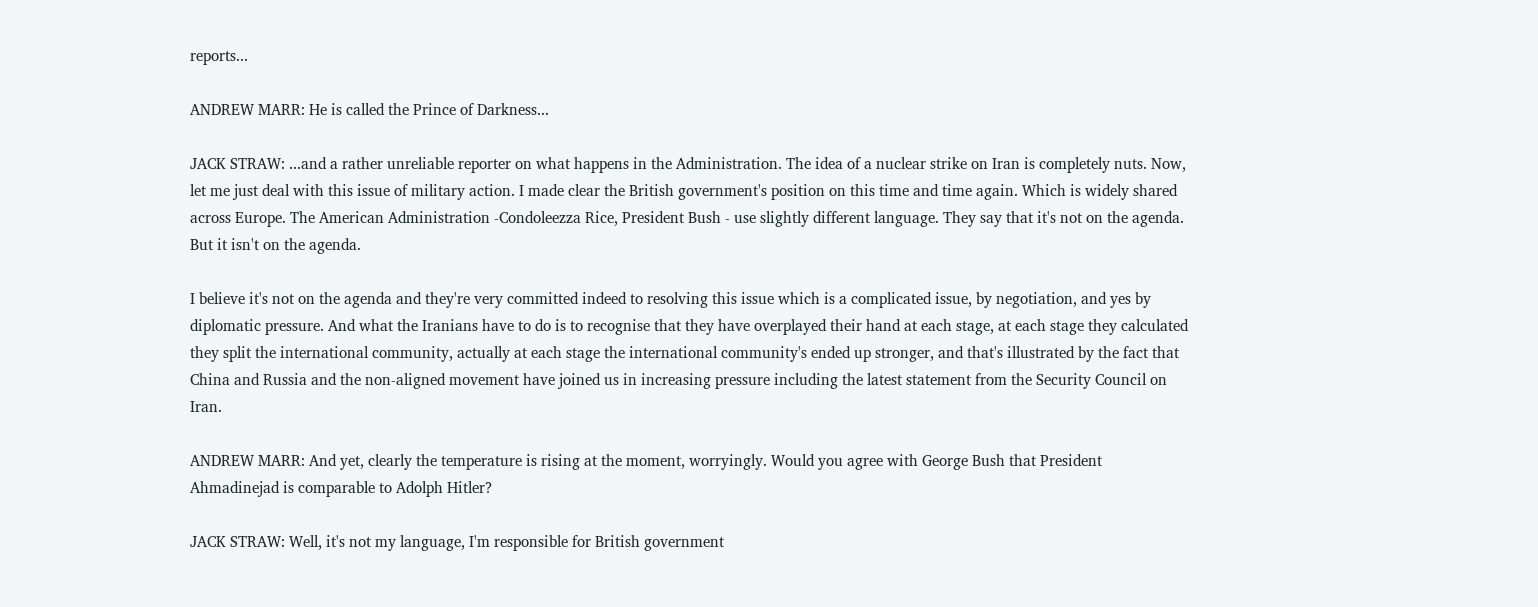reports...

ANDREW MARR: He is called the Prince of Darkness...

JACK STRAW: ...and a rather unreliable reporter on what happens in the Administration. The idea of a nuclear strike on Iran is completely nuts. Now, let me just deal with this issue of military action. I made clear the British government's position on this time and time again. Which is widely shared across Europe. The American Administration -Condoleezza Rice, President Bush - use slightly different language. They say that it's not on the agenda. But it isn't on the agenda.

I believe it's not on the agenda and they're very committed indeed to resolving this issue which is a complicated issue, by negotiation, and yes by diplomatic pressure. And what the Iranians have to do is to recognise that they have overplayed their hand at each stage, at each stage they calculated they split the international community, actually at each stage the international community's ended up stronger, and that's illustrated by the fact that China and Russia and the non-aligned movement have joined us in increasing pressure including the latest statement from the Security Council on Iran.

ANDREW MARR: And yet, clearly the temperature is rising at the moment, worryingly. Would you agree with George Bush that President Ahmadinejad is comparable to Adolph Hitler?

JACK STRAW: Well, it's not my language, I'm responsible for British government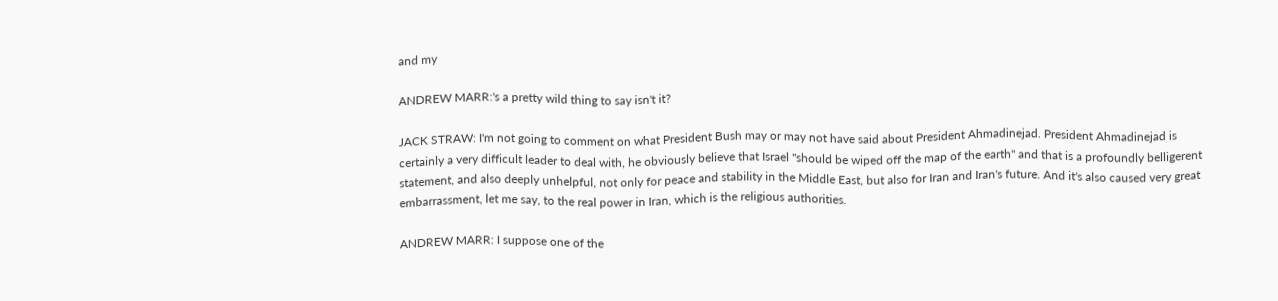and my

ANDREW MARR:'s a pretty wild thing to say isn't it?

JACK STRAW: I'm not going to comment on what President Bush may or may not have said about President Ahmadinejad. President Ahmadinejad is certainly a very difficult leader to deal with, he obviously believe that Israel "should be wiped off the map of the earth" and that is a profoundly belligerent statement, and also deeply unhelpful, not only for peace and stability in the Middle East, but also for Iran and Iran's future. And it's also caused very great embarrassment, let me say, to the real power in Iran, which is the religious authorities.

ANDREW MARR: I suppose one of the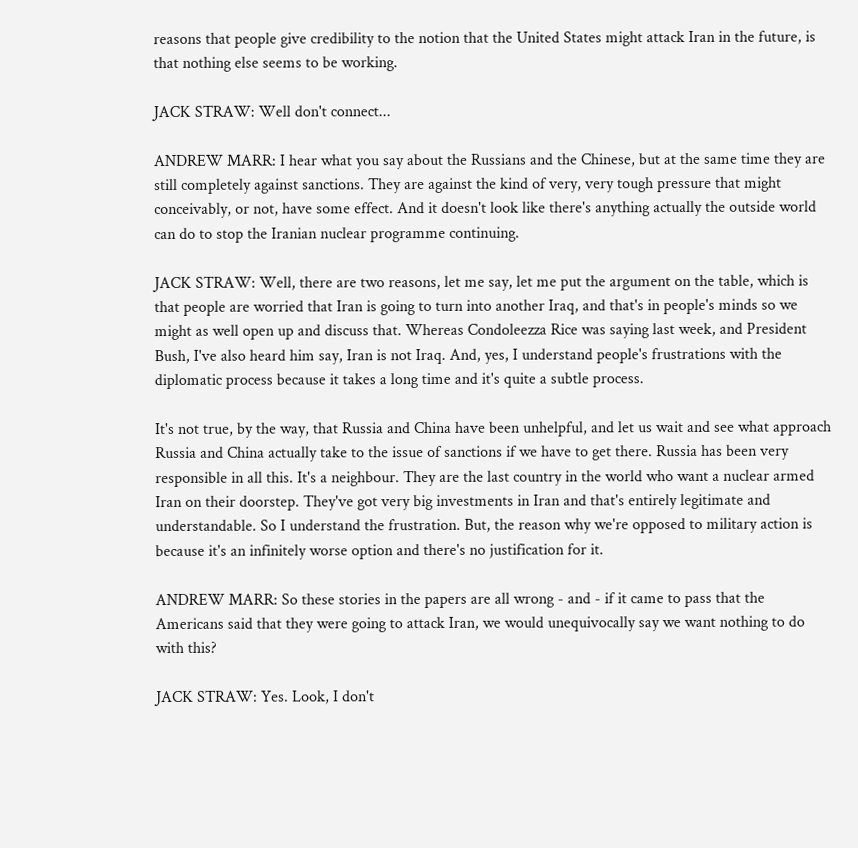reasons that people give credibility to the notion that the United States might attack Iran in the future, is that nothing else seems to be working.

JACK STRAW: Well don't connect...

ANDREW MARR: I hear what you say about the Russians and the Chinese, but at the same time they are still completely against sanctions. They are against the kind of very, very tough pressure that might conceivably, or not, have some effect. And it doesn't look like there's anything actually the outside world can do to stop the Iranian nuclear programme continuing.

JACK STRAW: Well, there are two reasons, let me say, let me put the argument on the table, which is that people are worried that Iran is going to turn into another Iraq, and that's in people's minds so we might as well open up and discuss that. Whereas Condoleezza Rice was saying last week, and President Bush, I've also heard him say, Iran is not Iraq. And, yes, I understand people's frustrations with the diplomatic process because it takes a long time and it's quite a subtle process.

It's not true, by the way, that Russia and China have been unhelpful, and let us wait and see what approach Russia and China actually take to the issue of sanctions if we have to get there. Russia has been very responsible in all this. It's a neighbour. They are the last country in the world who want a nuclear armed Iran on their doorstep. They've got very big investments in Iran and that's entirely legitimate and understandable. So I understand the frustration. But, the reason why we're opposed to military action is because it's an infinitely worse option and there's no justification for it.

ANDREW MARR: So these stories in the papers are all wrong - and - if it came to pass that the Americans said that they were going to attack Iran, we would unequivocally say we want nothing to do with this?

JACK STRAW: Yes. Look, I don't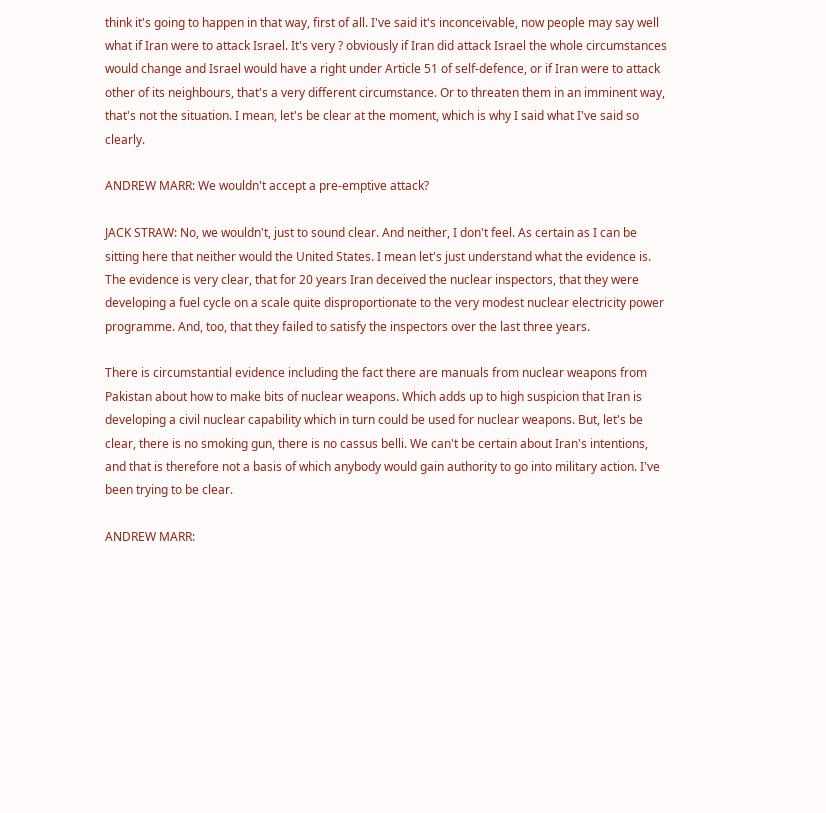think it's going to happen in that way, first of all. I've said it's inconceivable, now people may say well what if Iran were to attack Israel. It's very ? obviously if Iran did attack Israel the whole circumstances would change and Israel would have a right under Article 51 of self-defence, or if Iran were to attack other of its neighbours, that's a very different circumstance. Or to threaten them in an imminent way, that's not the situation. I mean, let's be clear at the moment, which is why I said what I've said so clearly.

ANDREW MARR: We wouldn't accept a pre-emptive attack?

JACK STRAW: No, we wouldn't, just to sound clear. And neither, I don't feel. As certain as I can be sitting here that neither would the United States. I mean let's just understand what the evidence is. The evidence is very clear, that for 20 years Iran deceived the nuclear inspectors, that they were developing a fuel cycle on a scale quite disproportionate to the very modest nuclear electricity power programme. And, too, that they failed to satisfy the inspectors over the last three years.

There is circumstantial evidence including the fact there are manuals from nuclear weapons from Pakistan about how to make bits of nuclear weapons. Which adds up to high suspicion that Iran is developing a civil nuclear capability which in turn could be used for nuclear weapons. But, let's be clear, there is no smoking gun, there is no cassus belli. We can't be certain about Iran's intentions, and that is therefore not a basis of which anybody would gain authority to go into military action. I've been trying to be clear.

ANDREW MARR: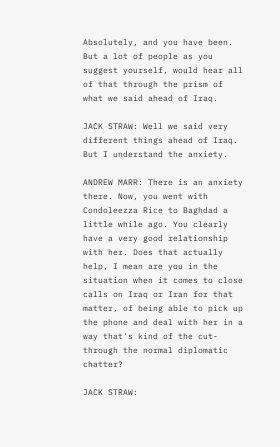Absolutely, and you have been. But a lot of people as you suggest yourself, would hear all of that through the prism of what we said ahead of Iraq.

JACK STRAW: Well we said very different things ahead of Iraq. But I understand the anxiety.

ANDREW MARR: There is an anxiety there. Now, you went with Condoleezza Rice to Baghdad a little while ago. You clearly have a very good relationship with her. Does that actually help, I mean are you in the situation when it comes to close calls on Iraq or Iran for that matter, of being able to pick up the phone and deal with her in a way that's kind of the cut-through the normal diplomatic chatter?

JACK STRAW: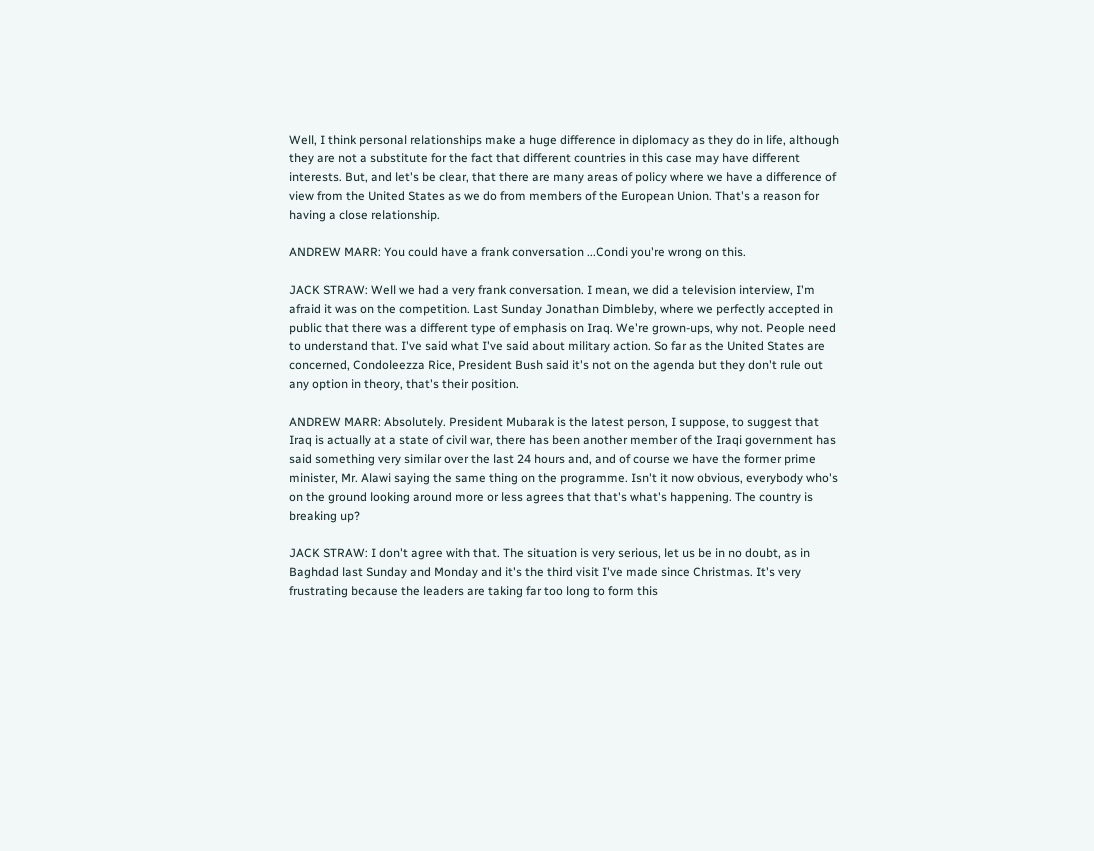Well, I think personal relationships make a huge difference in diplomacy as they do in life, although they are not a substitute for the fact that different countries in this case may have different interests. But, and let's be clear, that there are many areas of policy where we have a difference of view from the United States as we do from members of the European Union. That's a reason for having a close relationship.

ANDREW MARR: You could have a frank conversation ...Condi you're wrong on this.

JACK STRAW: Well we had a very frank conversation. I mean, we did a television interview, I'm afraid it was on the competition. Last Sunday Jonathan Dimbleby, where we perfectly accepted in public that there was a different type of emphasis on Iraq. We're grown-ups, why not. People need to understand that. I've said what I've said about military action. So far as the United States are concerned, Condoleezza Rice, President Bush said it's not on the agenda but they don't rule out any option in theory, that's their position.

ANDREW MARR: Absolutely. President Mubarak is the latest person, I suppose, to suggest that Iraq is actually at a state of civil war, there has been another member of the Iraqi government has said something very similar over the last 24 hours and, and of course we have the former prime minister, Mr. Alawi saying the same thing on the programme. Isn't it now obvious, everybody who's on the ground looking around more or less agrees that that's what's happening. The country is breaking up?

JACK STRAW: I don't agree with that. The situation is very serious, let us be in no doubt, as in Baghdad last Sunday and Monday and it's the third visit I've made since Christmas. It's very frustrating because the leaders are taking far too long to form this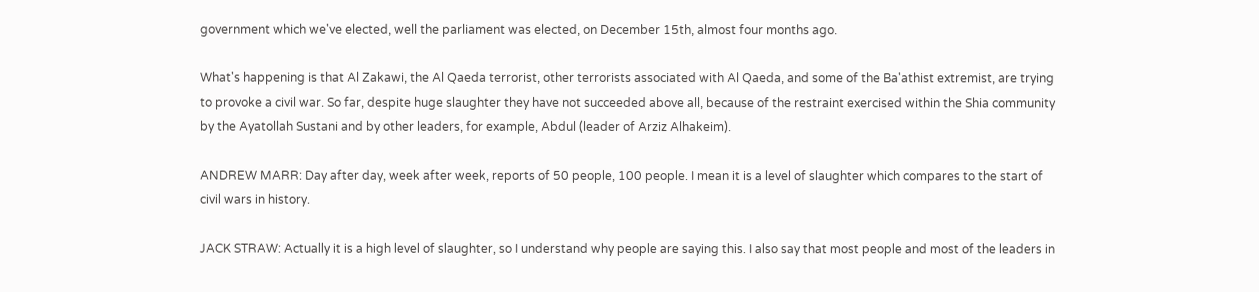government which we've elected, well the parliament was elected, on December 15th, almost four months ago.

What's happening is that Al Zakawi, the Al Qaeda terrorist, other terrorists associated with Al Qaeda, and some of the Ba'athist extremist, are trying to provoke a civil war. So far, despite huge slaughter they have not succeeded above all, because of the restraint exercised within the Shia community by the Ayatollah Sustani and by other leaders, for example, Abdul (leader of Arziz Alhakeim).

ANDREW MARR: Day after day, week after week, reports of 50 people, 100 people. I mean it is a level of slaughter which compares to the start of civil wars in history.

JACK STRAW: Actually it is a high level of slaughter, so I understand why people are saying this. I also say that most people and most of the leaders in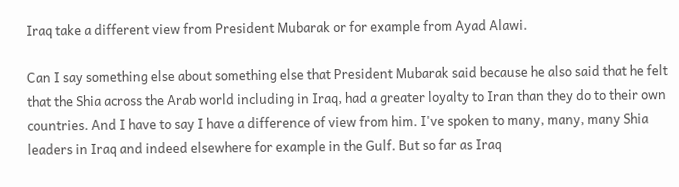Iraq take a different view from President Mubarak or for example from Ayad Alawi.

Can I say something else about something else that President Mubarak said because he also said that he felt that the Shia across the Arab world including in Iraq, had a greater loyalty to Iran than they do to their own countries. And I have to say I have a difference of view from him. I've spoken to many, many, many Shia leaders in Iraq and indeed elsewhere for example in the Gulf. But so far as Iraq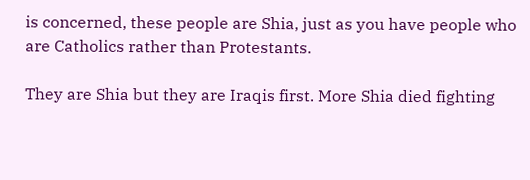is concerned, these people are Shia, just as you have people who are Catholics rather than Protestants.

They are Shia but they are Iraqis first. More Shia died fighting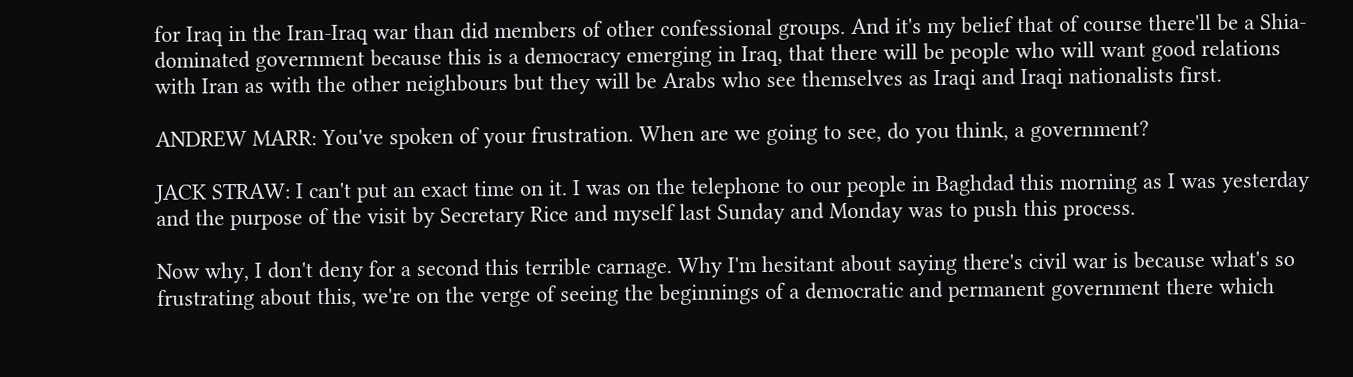for Iraq in the Iran-Iraq war than did members of other confessional groups. And it's my belief that of course there'll be a Shia-dominated government because this is a democracy emerging in Iraq, that there will be people who will want good relations with Iran as with the other neighbours but they will be Arabs who see themselves as Iraqi and Iraqi nationalists first.

ANDREW MARR: You've spoken of your frustration. When are we going to see, do you think, a government?

JACK STRAW: I can't put an exact time on it. I was on the telephone to our people in Baghdad this morning as I was yesterday and the purpose of the visit by Secretary Rice and myself last Sunday and Monday was to push this process.

Now why, I don't deny for a second this terrible carnage. Why I'm hesitant about saying there's civil war is because what's so frustrating about this, we're on the verge of seeing the beginnings of a democratic and permanent government there which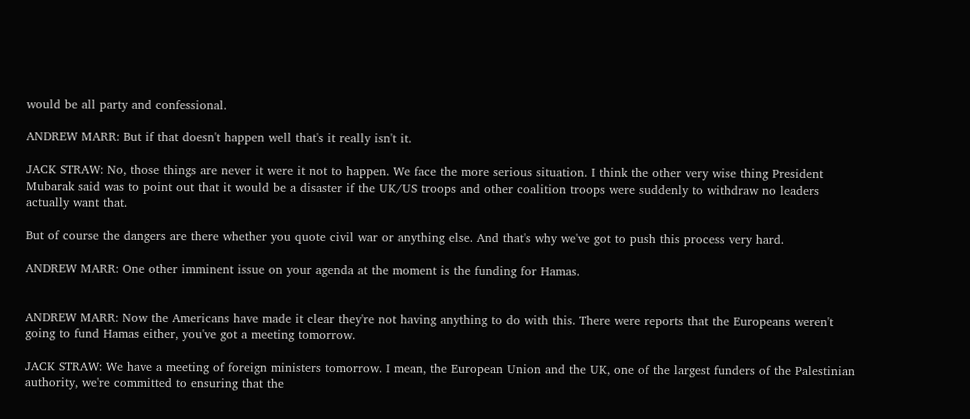would be all party and confessional.

ANDREW MARR: But if that doesn't happen well that's it really isn't it.

JACK STRAW: No, those things are never it were it not to happen. We face the more serious situation. I think the other very wise thing President Mubarak said was to point out that it would be a disaster if the UK/US troops and other coalition troops were suddenly to withdraw no leaders actually want that.

But of course the dangers are there whether you quote civil war or anything else. And that's why we've got to push this process very hard.

ANDREW MARR: One other imminent issue on your agenda at the moment is the funding for Hamas.


ANDREW MARR: Now the Americans have made it clear they're not having anything to do with this. There were reports that the Europeans weren't going to fund Hamas either, you've got a meeting tomorrow.

JACK STRAW: We have a meeting of foreign ministers tomorrow. I mean, the European Union and the UK, one of the largest funders of the Palestinian authority, we're committed to ensuring that the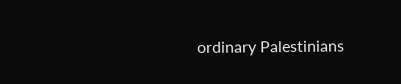ordinary Palestinians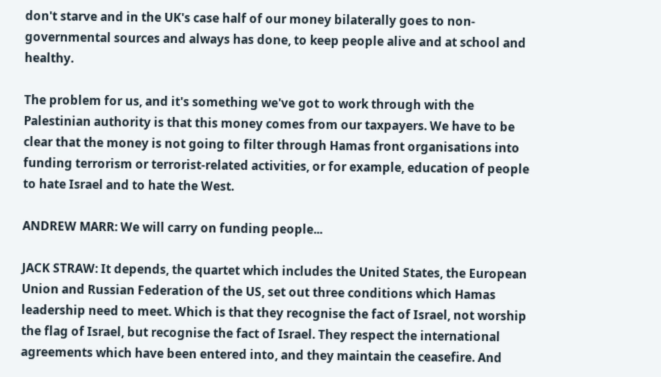don't starve and in the UK's case half of our money bilaterally goes to non-governmental sources and always has done, to keep people alive and at school and healthy.

The problem for us, and it's something we've got to work through with the Palestinian authority is that this money comes from our taxpayers. We have to be clear that the money is not going to filter through Hamas front organisations into funding terrorism or terrorist-related activities, or for example, education of people to hate Israel and to hate the West.

ANDREW MARR: We will carry on funding people...

JACK STRAW: It depends, the quartet which includes the United States, the European Union and Russian Federation of the US, set out three conditions which Hamas leadership need to meet. Which is that they recognise the fact of Israel, not worship the flag of Israel, but recognise the fact of Israel. They respect the international agreements which have been entered into, and they maintain the ceasefire. And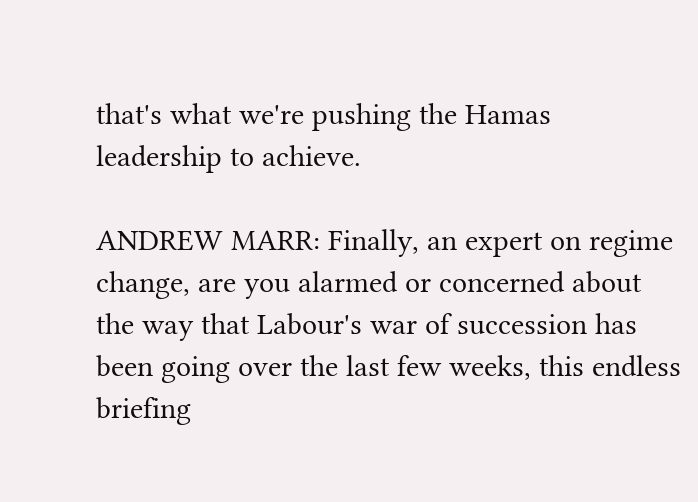that's what we're pushing the Hamas leadership to achieve.

ANDREW MARR: Finally, an expert on regime change, are you alarmed or concerned about the way that Labour's war of succession has been going over the last few weeks, this endless briefing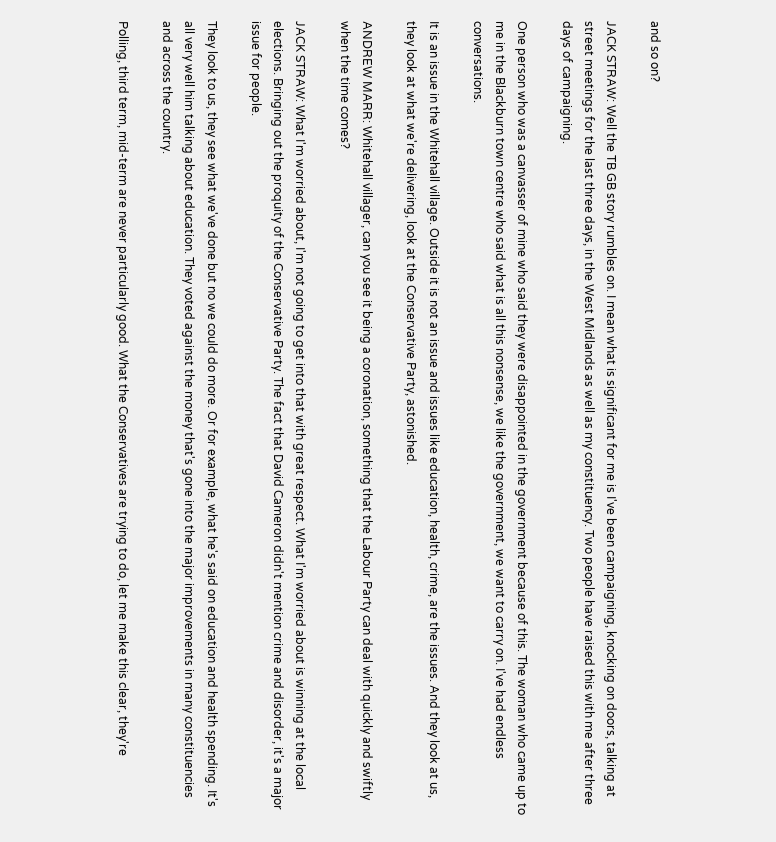and so on?

JACK STRAW: Well the TB GB story rumbles on. I mean what is significant for me is I've been campaigning, knocking on doors, talking at street meetings for the last three days, in the West Midlands as well as my constituency. Two people have raised this with me after three days of campaigning.

One person who was a canvasser of mine who said they were disappointed in the government because of this. The woman who came up to me in the Blackburn town centre who said what is all this nonsense, we like the government, we want to carry on. I've had endless conversations.

It is an issue in the Whitehall village. Outside it is not an issue and issues like education, health, crime, are the issues. And they look at us, they look at what we're delivering, look at the Conservative Party, astonished.

ANDREW MARR: Whitehall villager, can you see it being a coronation, something that the Labour Party can deal with quickly and swiftly when the time comes?

JACK STRAW: What I'm worried about, I'm not going to get into that with great respect. What I'm worried about is winning at the local elections. Bringing out the proquity of the Conservative Party. The fact that David Cameron didn't mention crime and disorder, it's a major issue for people.

They look to us, they see what we've done but no we could do more. Or for example, what he's said on education and health spending. It's all very well him talking about education. They voted against the money that's gone into the major improvements in many constituencies and across the country.

Polling, third term, mid-term are never particularly good. What the Conservatives are trying to do, let me make this clear, they're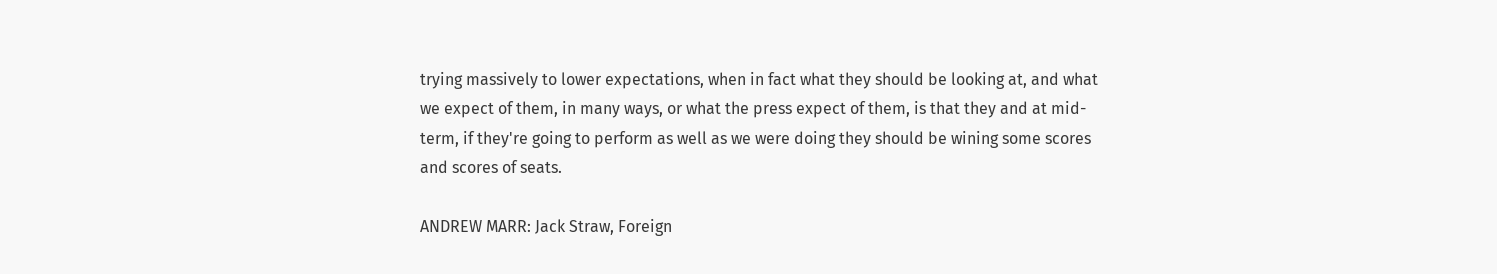trying massively to lower expectations, when in fact what they should be looking at, and what we expect of them, in many ways, or what the press expect of them, is that they and at mid-term, if they're going to perform as well as we were doing they should be wining some scores and scores of seats.

ANDREW MARR: Jack Straw, Foreign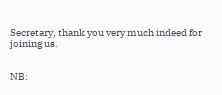Secretary, thank you very much indeed for joining us.


NB: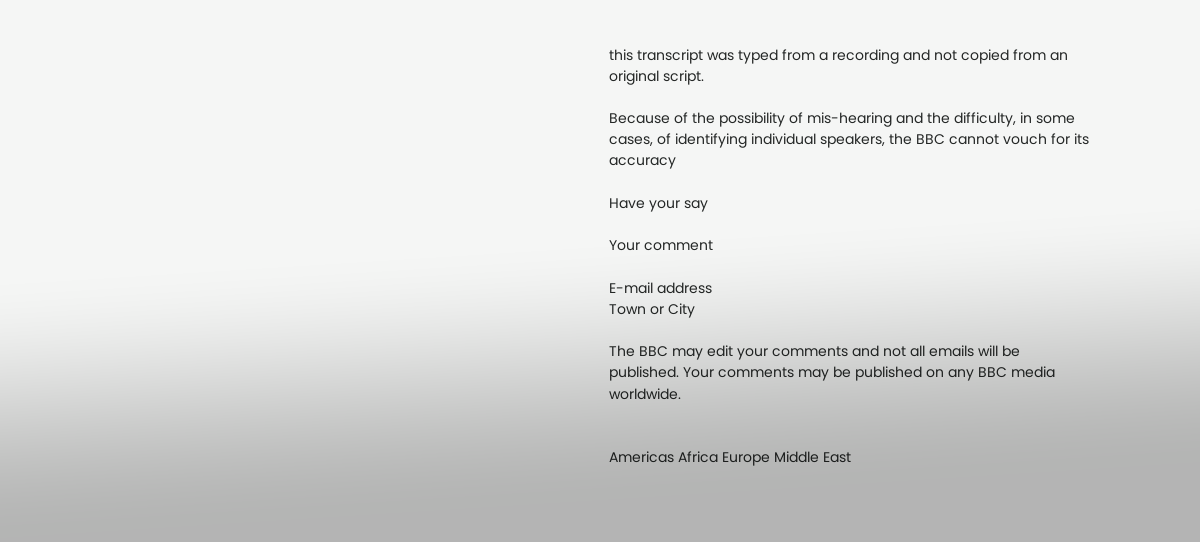this transcript was typed from a recording and not copied from an original script.

Because of the possibility of mis-hearing and the difficulty, in some cases, of identifying individual speakers, the BBC cannot vouch for its accuracy

Have your say

Your comment

E-mail address
Town or City

The BBC may edit your comments and not all emails will be published. Your comments may be published on any BBC media worldwide.


Americas Africa Europe Middle East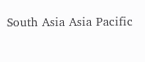South Asia Asia Pacific